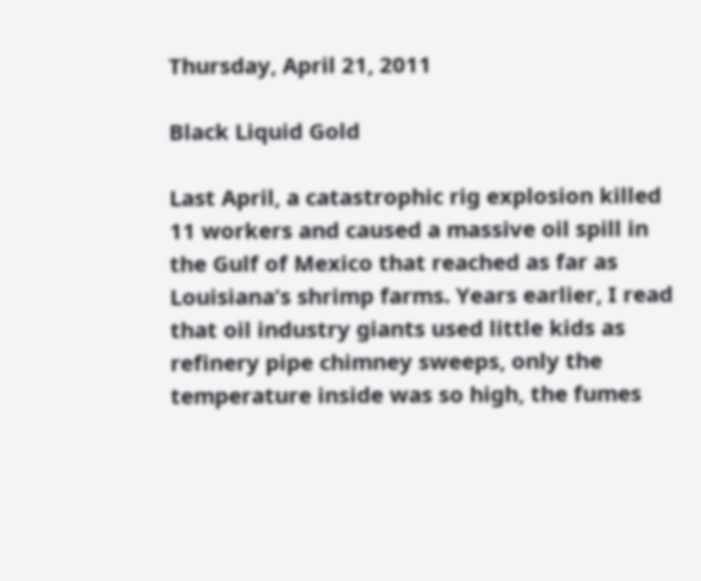Thursday, April 21, 2011

Black Liquid Gold

Last April, a catastrophic rig explosion killed 11 workers and caused a massive oil spill in the Gulf of Mexico that reached as far as Louisiana’s shrimp farms. Years earlier, I read that oil industry giants used little kids as refinery pipe chimney sweeps, only the temperature inside was so high, the fumes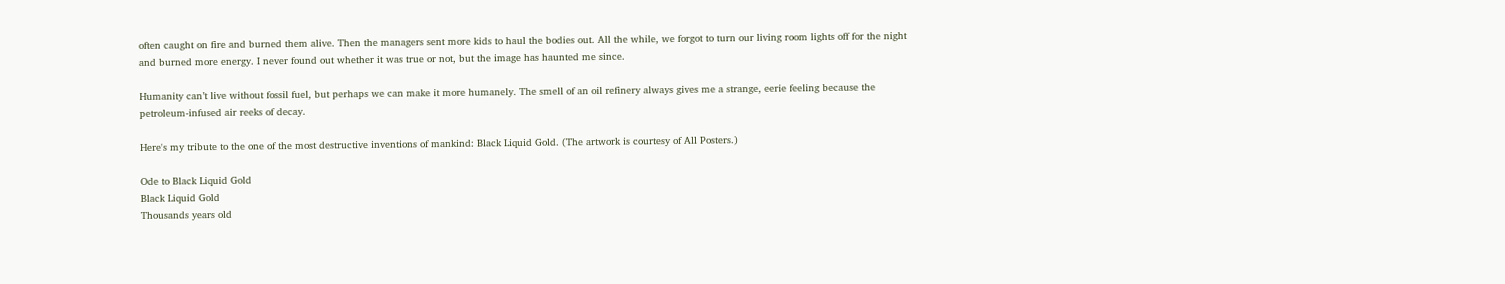often caught on fire and burned them alive. Then the managers sent more kids to haul the bodies out. All the while, we forgot to turn our living room lights off for the night and burned more energy. I never found out whether it was true or not, but the image has haunted me since.

Humanity can’t live without fossil fuel, but perhaps we can make it more humanely. The smell of an oil refinery always gives me a strange, eerie feeling because the petroleum-infused air reeks of decay.

Here's my tribute to the one of the most destructive inventions of mankind: Black Liquid Gold. (The artwork is courtesy of All Posters.)

Ode to Black Liquid Gold
Black Liquid Gold
Thousands years old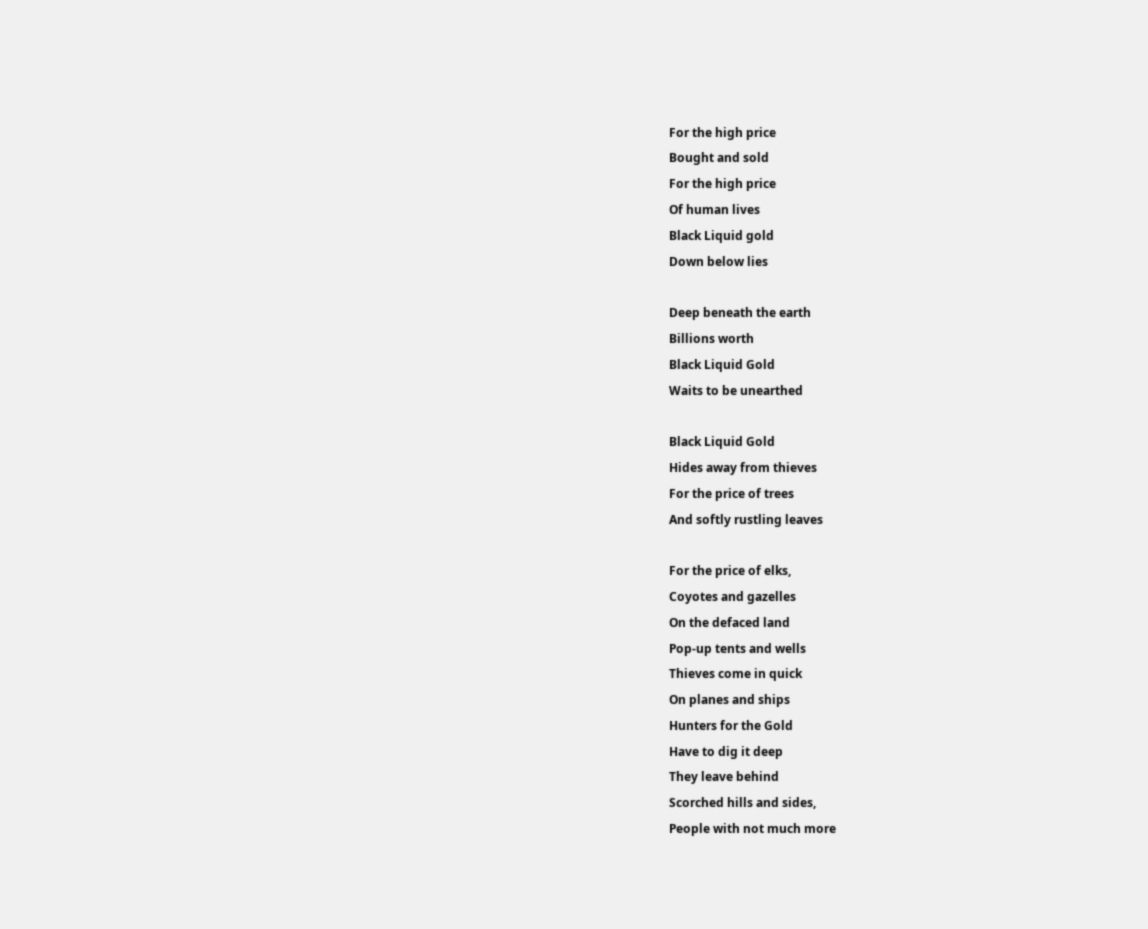For the high price
Bought and sold
For the high price
Of human lives
Black Liquid gold
Down below lies

Deep beneath the earth
Billions worth
Black Liquid Gold
Waits to be unearthed

Black Liquid Gold
Hides away from thieves
For the price of trees
And softly rustling leaves

For the price of elks,
Coyotes and gazelles
On the defaced land
Pop-up tents and wells
Thieves come in quick
On planes and ships
Hunters for the Gold
Have to dig it deep
They leave behind
Scorched hills and sides,
People with not much more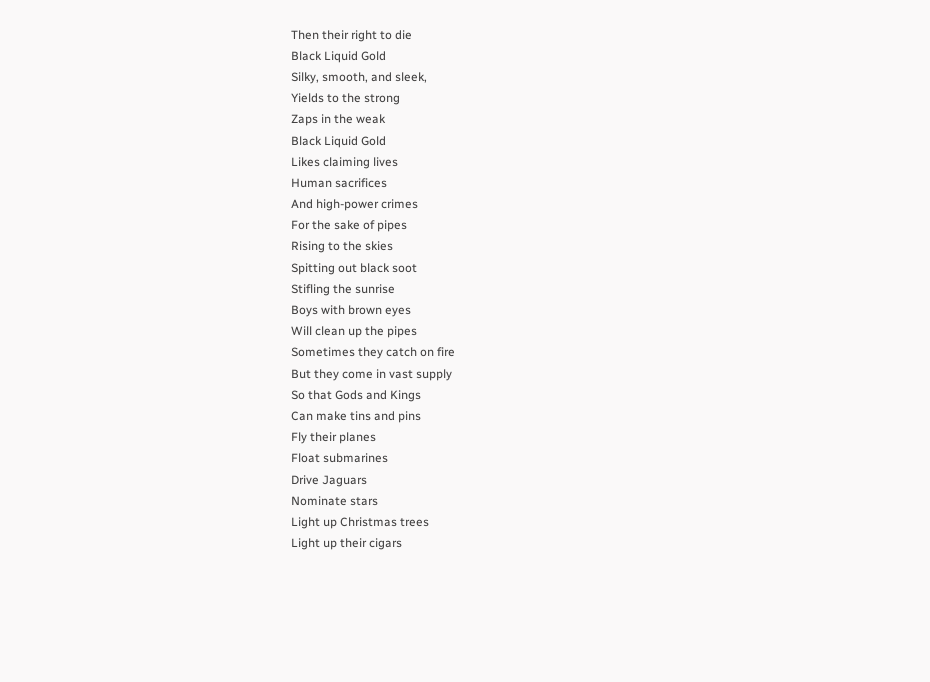Then their right to die
Black Liquid Gold
Silky, smooth, and sleek,
Yields to the strong
Zaps in the weak
Black Liquid Gold
Likes claiming lives
Human sacrifices
And high-power crimes
For the sake of pipes
Rising to the skies
Spitting out black soot
Stifling the sunrise
Boys with brown eyes
Will clean up the pipes
Sometimes they catch on fire
But they come in vast supply
So that Gods and Kings
Can make tins and pins
Fly their planes
Float submarines
Drive Jaguars
Nominate stars
Light up Christmas trees
Light up their cigars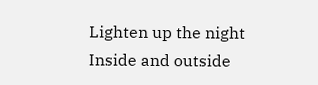Lighten up the night
Inside and outside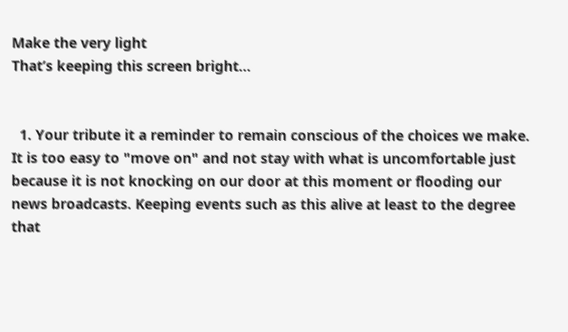Make the very light
That’s keeping this screen bright...


  1. Your tribute it a reminder to remain conscious of the choices we make. It is too easy to "move on" and not stay with what is uncomfortable just because it is not knocking on our door at this moment or flooding our news broadcasts. Keeping events such as this alive at least to the degree that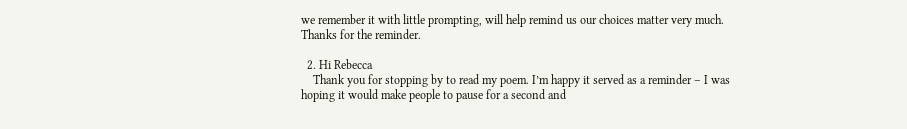we remember it with little prompting, will help remind us our choices matter very much. Thanks for the reminder.

  2. Hi Rebecca
    Thank you for stopping by to read my poem. I’m happy it served as a reminder – I was hoping it would make people to pause for a second and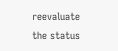reevaluate the status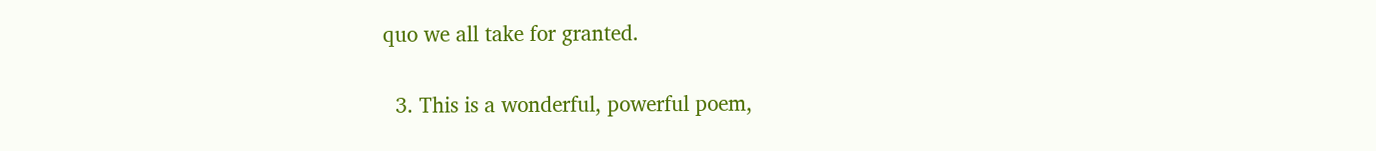quo we all take for granted.

  3. This is a wonderful, powerful poem,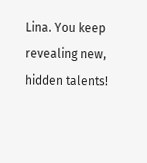Lina. You keep revealing new, hidden talents!